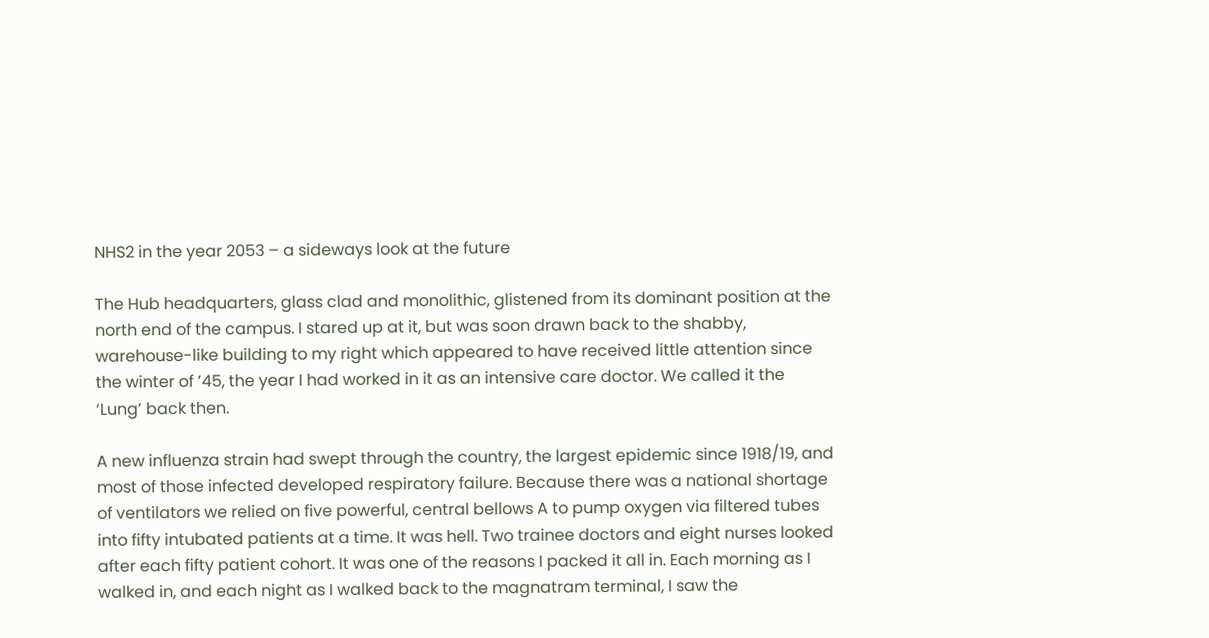NHS2 in the year 2053 – a sideways look at the future

The Hub headquarters, glass clad and monolithic, glistened from its dominant position at the north end of the campus. I stared up at it, but was soon drawn back to the shabby, warehouse-like building to my right which appeared to have received little attention since the winter of ’45, the year I had worked in it as an intensive care doctor. We called it the ‘Lung’ back then.

A new influenza strain had swept through the country, the largest epidemic since 1918/19, and most of those infected developed respiratory failure. Because there was a national shortage of ventilators we relied on five powerful, central bellows A to pump oxygen via filtered tubes into fifty intubated patients at a time. It was hell. Two trainee doctors and eight nurses looked after each fifty patient cohort. It was one of the reasons I packed it all in. Each morning as I walked in, and each night as I walked back to the magnatram terminal, I saw the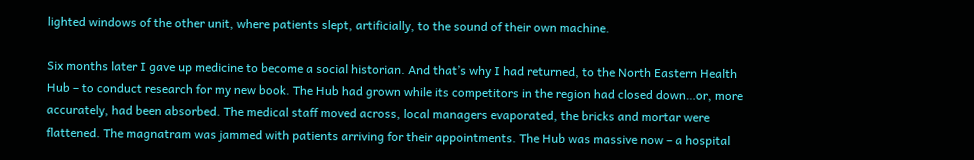lighted windows of the other unit, where patients slept, artificially, to the sound of their own machine.

Six months later I gave up medicine to become a social historian. And that’s why I had returned, to the North Eastern Health Hub – to conduct research for my new book. The Hub had grown while its competitors in the region had closed down…or, more accurately, had been absorbed. The medical staff moved across, local managers evaporated, the bricks and mortar were flattened. The magnatram was jammed with patients arriving for their appointments. The Hub was massive now – a hospital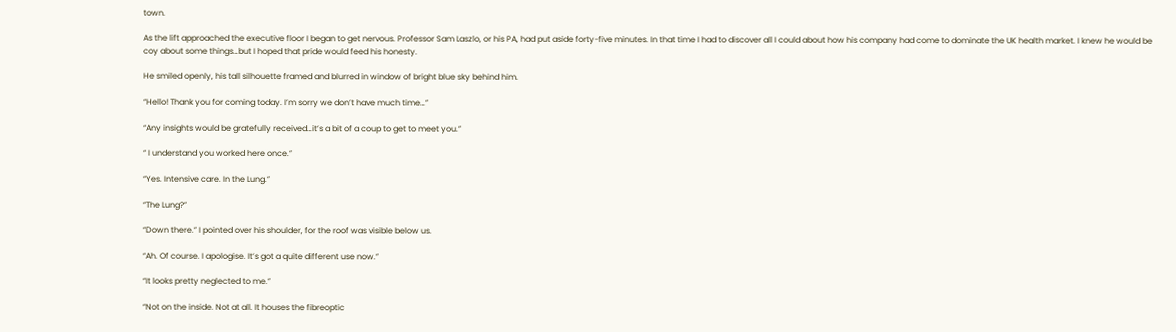town.

As the lift approached the executive floor I began to get nervous. Professor Sam Laszlo, or his PA, had put aside forty-five minutes. In that time I had to discover all I could about how his company had come to dominate the UK health market. I knew he would be coy about some things…but I hoped that pride would feed his honesty.

He smiled openly, his tall silhouette framed and blurred in window of bright blue sky behind him.

“Hello! Thank you for coming today. I’m sorry we don’t have much time…”

“Any insights would be gratefully received…it’s a bit of a coup to get to meet you.”

“ I understand you worked here once.”

“Yes. Intensive care. In the Lung.”

“The Lung?”

“Down there.” I pointed over his shoulder, for the roof was visible below us.

“Ah. Of course. I apologise. It’s got a quite different use now.”

“It looks pretty neglected to me.”

“Not on the inside. Not at all. It houses the fibreoptic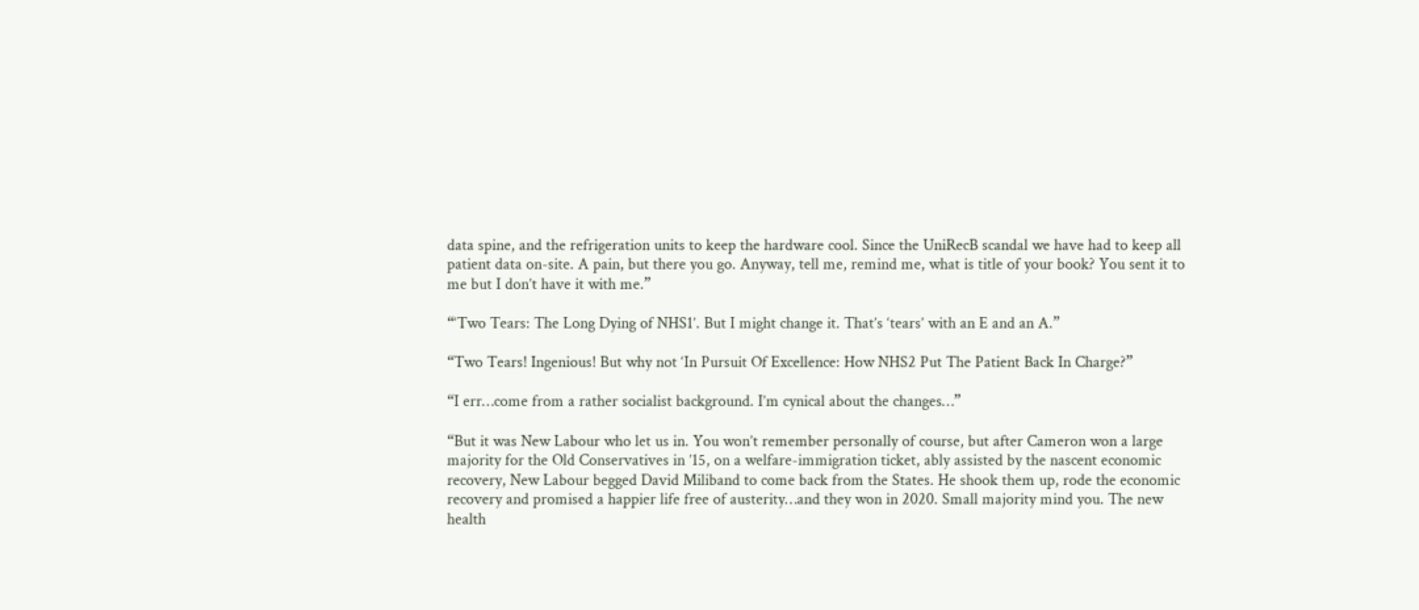data spine, and the refrigeration units to keep the hardware cool. Since the UniRecB scandal we have had to keep all patient data on-site. A pain, but there you go. Anyway, tell me, remind me, what is title of your book? You sent it to me but I don’t have it with me.”

“‘Two Tears: The Long Dying of NHS1’. But I might change it. That’s ‘tears’ with an E and an A.”

“Two Tears! Ingenious! But why not ‘In Pursuit Of Excellence: How NHS2 Put The Patient Back In Charge?”

“I err…come from a rather socialist background. I’m cynical about the changes…”

“But it was New Labour who let us in. You won’t remember personally of course, but after Cameron won a large majority for the Old Conservatives in ’15, on a welfare-immigration ticket, ably assisted by the nascent economic recovery, New Labour begged David Miliband to come back from the States. He shook them up, rode the economic recovery and promised a happier life free of austerity…and they won in 2020. Small majority mind you. The new health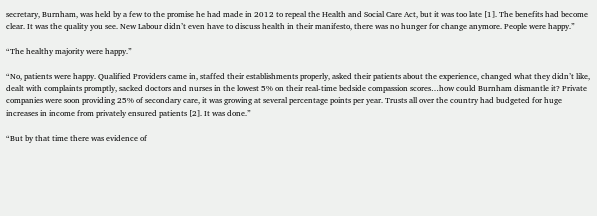secretary, Burnham, was held by a few to the promise he had made in 2012 to repeal the Health and Social Care Act, but it was too late [1]. The benefits had become clear. It was the quality you see. New Labour didn’t even have to discuss health in their manifesto, there was no hunger for change anymore. People were happy.”

“The healthy majority were happy.”

“No, patients were happy. Qualified Providers came in, staffed their establishments properly, asked their patients about the experience, changed what they didn’t like, dealt with complaints promptly, sacked doctors and nurses in the lowest 5% on their real-time bedside compassion scores…how could Burnham dismantle it? Private companies were soon providing 25% of secondary care, it was growing at several percentage points per year. Trusts all over the country had budgeted for huge increases in income from privately ensured patients [2]. It was done.”

“But by that time there was evidence of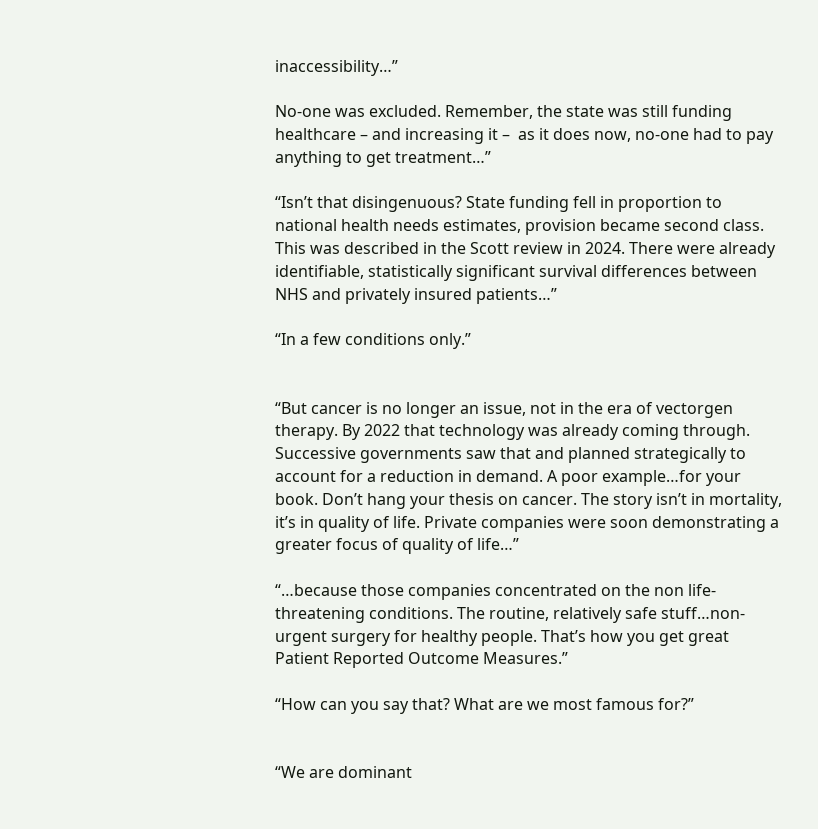inaccessibility…”

No-one was excluded. Remember, the state was still funding healthcare – and increasing it –  as it does now, no-one had to pay anything to get treatment…”

“Isn’t that disingenuous? State funding fell in proportion to national health needs estimates, provision became second class. This was described in the Scott review in 2024. There were already identifiable, statistically significant survival differences between NHS and privately insured patients…”

“In a few conditions only.”


“But cancer is no longer an issue, not in the era of vectorgen therapy. By 2022 that technology was already coming through. Successive governments saw that and planned strategically to account for a reduction in demand. A poor example…for your book. Don’t hang your thesis on cancer. The story isn’t in mortality, it’s in quality of life. Private companies were soon demonstrating a greater focus of quality of life…”

“…because those companies concentrated on the non life-threatening conditions. The routine, relatively safe stuff…non-urgent surgery for healthy people. That’s how you get great Patient Reported Outcome Measures.”

“How can you say that? What are we most famous for?”


“We are dominant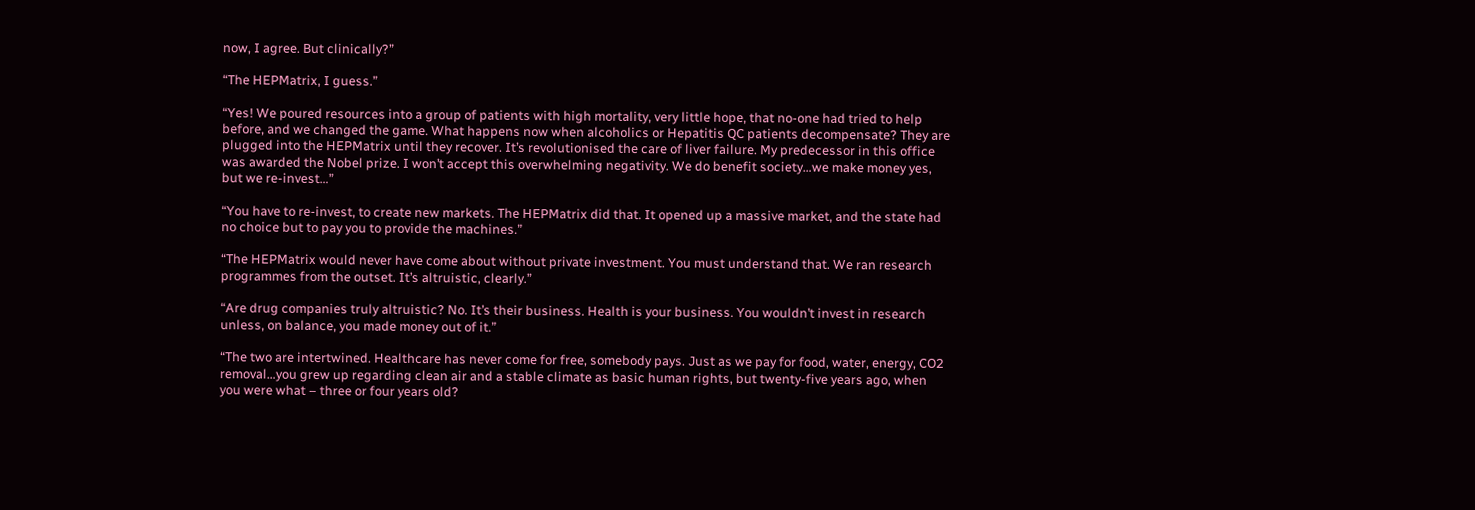now, I agree. But clinically?”

“The HEPMatrix, I guess.”

“Yes! We poured resources into a group of patients with high mortality, very little hope, that no-one had tried to help before, and we changed the game. What happens now when alcoholics or Hepatitis QC patients decompensate? They are plugged into the HEPMatrix until they recover. It’s revolutionised the care of liver failure. My predecessor in this office was awarded the Nobel prize. I won’t accept this overwhelming negativity. We do benefit society…we make money yes, but we re-invest…”

“You have to re-invest, to create new markets. The HEPMatrix did that. It opened up a massive market, and the state had no choice but to pay you to provide the machines.”

“The HEPMatrix would never have come about without private investment. You must understand that. We ran research programmes from the outset. It’s altruistic, clearly.”

“Are drug companies truly altruistic? No. It’s their business. Health is your business. You wouldn’t invest in research unless, on balance, you made money out of it.”

“The two are intertwined. Healthcare has never come for free, somebody pays. Just as we pay for food, water, energy, CO2 removal…you grew up regarding clean air and a stable climate as basic human rights, but twenty-five years ago, when you were what – three or four years old?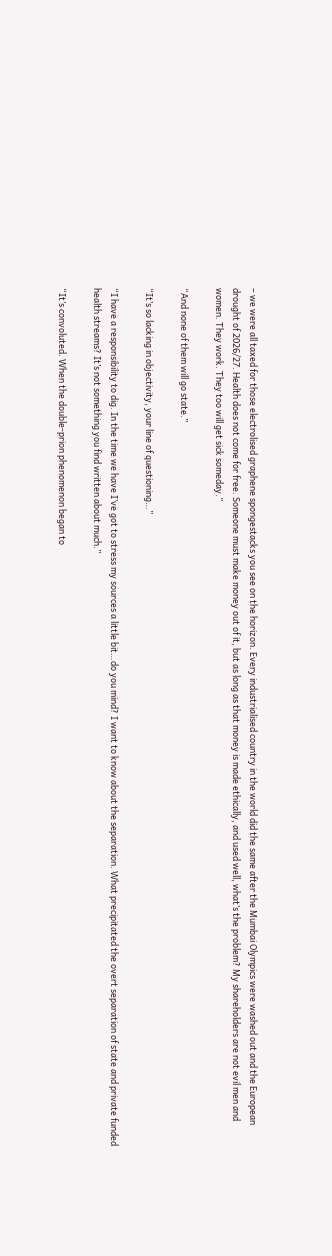– we were all taxed for those electrolised graphene spongestacks you see on the horizon. Every industrialised country in the world did the same after the Mumbai Olympics were washed out and the European drought of 2026/27. Health does not come for free. Someone must make money out of it, but as long as that money is made ethically, and used well, what’s the problem? My shareholders are not evil men and women. They work. They too will get sick someday.”

“And none of them will go state.”

“It’s so lacking in objectivity, your line of questioning…”

“I have a responsibility to dig. In the time we have I’ve got to stress my sources a little bit…do you mind? I want to know about the separation. What precipitated the overt separation of state and private funded health streams? It’s not something you find written about much.”

“It’s convoluted. When the double-prion phenomenon began to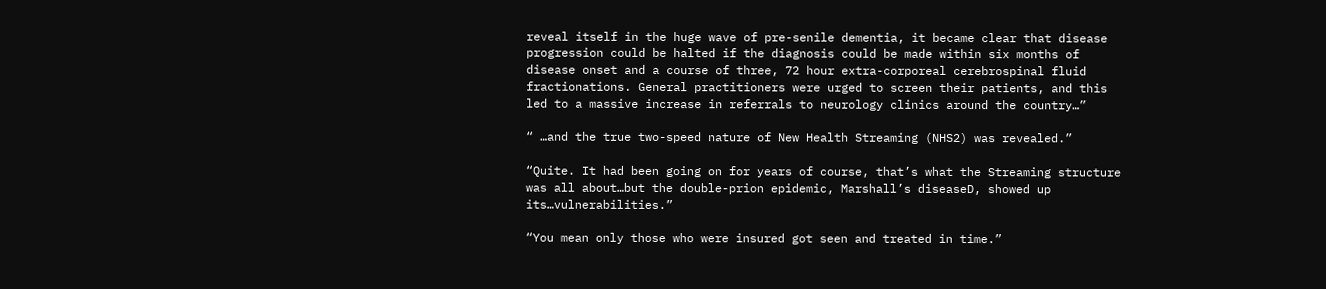reveal itself in the huge wave of pre-senile dementia, it became clear that disease progression could be halted if the diagnosis could be made within six months of disease onset and a course of three, 72 hour extra-corporeal cerebrospinal fluid fractionations. General practitioners were urged to screen their patients, and this led to a massive increase in referrals to neurology clinics around the country…”

“ …and the true two-speed nature of New Health Streaming (NHS2) was revealed.”

“Quite. It had been going on for years of course, that’s what the Streaming structure was all about…but the double-prion epidemic, Marshall’s diseaseD, showed up its…vulnerabilities.”

“You mean only those who were insured got seen and treated in time.”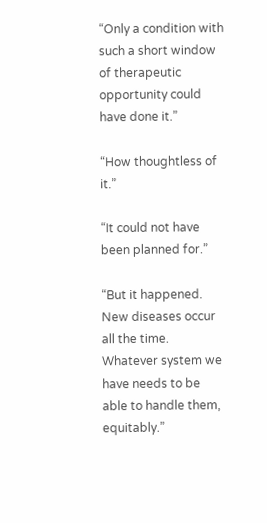“Only a condition with such a short window of therapeutic opportunity could have done it.”

“How thoughtless of it.”

“It could not have been planned for.”

“But it happened. New diseases occur all the time. Whatever system we have needs to be able to handle them, equitably.”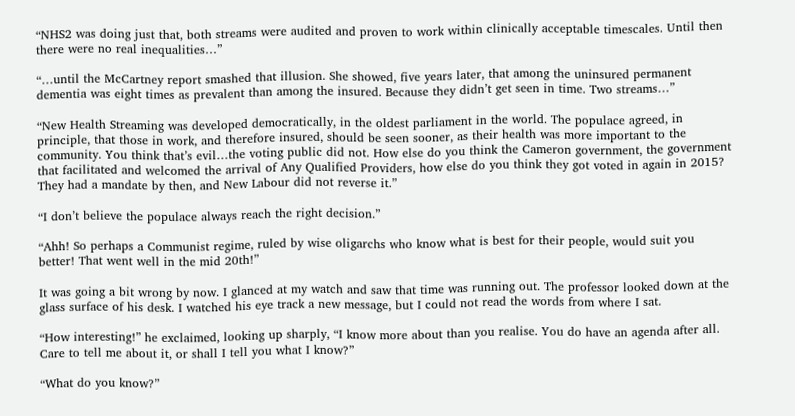“NHS2 was doing just that, both streams were audited and proven to work within clinically acceptable timescales. Until then there were no real inequalities…”

“…until the McCartney report smashed that illusion. She showed, five years later, that among the uninsured permanent dementia was eight times as prevalent than among the insured. Because they didn’t get seen in time. Two streams…”

“New Health Streaming was developed democratically, in the oldest parliament in the world. The populace agreed, in principle, that those in work, and therefore insured, should be seen sooner, as their health was more important to the community. You think that’s evil…the voting public did not. How else do you think the Cameron government, the government that facilitated and welcomed the arrival of Any Qualified Providers, how else do you think they got voted in again in 2015? They had a mandate by then, and New Labour did not reverse it.”

“I don’t believe the populace always reach the right decision.”

“Ahh! So perhaps a Communist regime, ruled by wise oligarchs who know what is best for their people, would suit you better! That went well in the mid 20th!”

It was going a bit wrong by now. I glanced at my watch and saw that time was running out. The professor looked down at the glass surface of his desk. I watched his eye track a new message, but I could not read the words from where I sat.

“How interesting!” he exclaimed, looking up sharply, “I know more about than you realise. You do have an agenda after all. Care to tell me about it, or shall I tell you what I know?”

“What do you know?”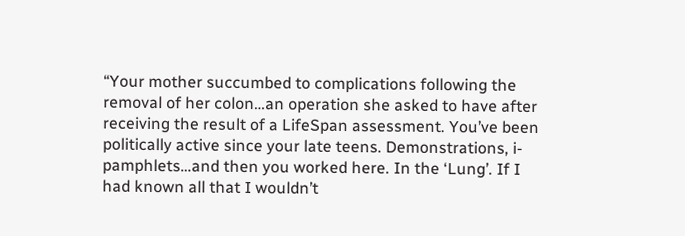“Your mother succumbed to complications following the removal of her colon…an operation she asked to have after receiving the result of a LifeSpan assessment. You’ve been politically active since your late teens. Demonstrations, i-pamphlets…and then you worked here. In the ‘Lung’. If I had known all that I wouldn’t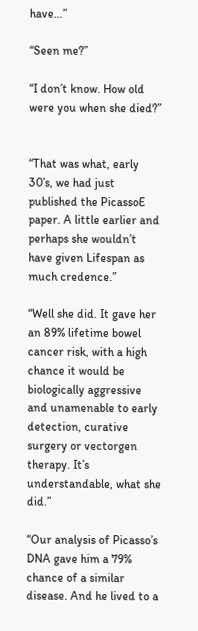have…”

“Seen me?”

“I don’t know. How old were you when she died?”


“That was what, early 30’s, we had just published the PicassoE paper. A little earlier and perhaps she wouldn’t have given Lifespan as much credence.”

“Well she did. It gave her an 89% lifetime bowel cancer risk, with a high chance it would be biologically aggressive and unamenable to early detection, curative surgery or vectorgen therapy. It’s understandable, what she did.”

“Our analysis of Picasso’s DNA gave him a 79% chance of a similar disease. And he lived to a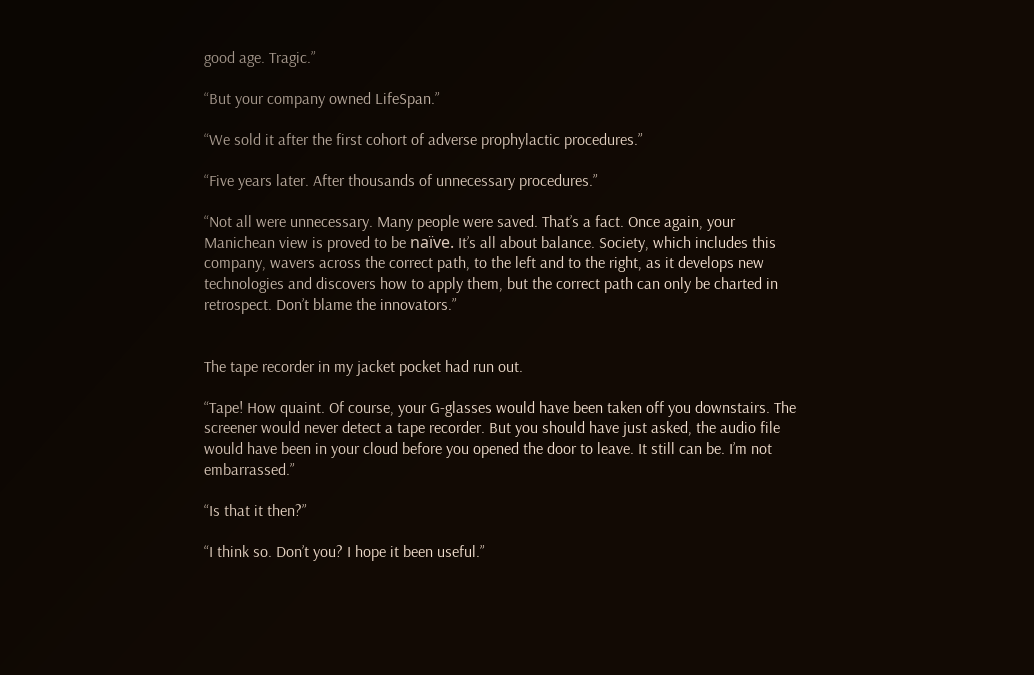good age. Tragic.”

“But your company owned LifeSpan.”

“We sold it after the first cohort of adverse prophylactic procedures.”

“Five years later. After thousands of unnecessary procedures.”

“Not all were unnecessary. Many people were saved. That’s a fact. Once again, your Manichean view is proved to be naïve. It’s all about balance. Society, which includes this company, wavers across the correct path, to the left and to the right, as it develops new technologies and discovers how to apply them, but the correct path can only be charted in retrospect. Don’t blame the innovators.”


The tape recorder in my jacket pocket had run out.

“Tape! How quaint. Of course, your G-glasses would have been taken off you downstairs. The screener would never detect a tape recorder. But you should have just asked, the audio file would have been in your cloud before you opened the door to leave. It still can be. I’m not embarrassed.”

“Is that it then?”

“I think so. Don’t you? I hope it been useful.”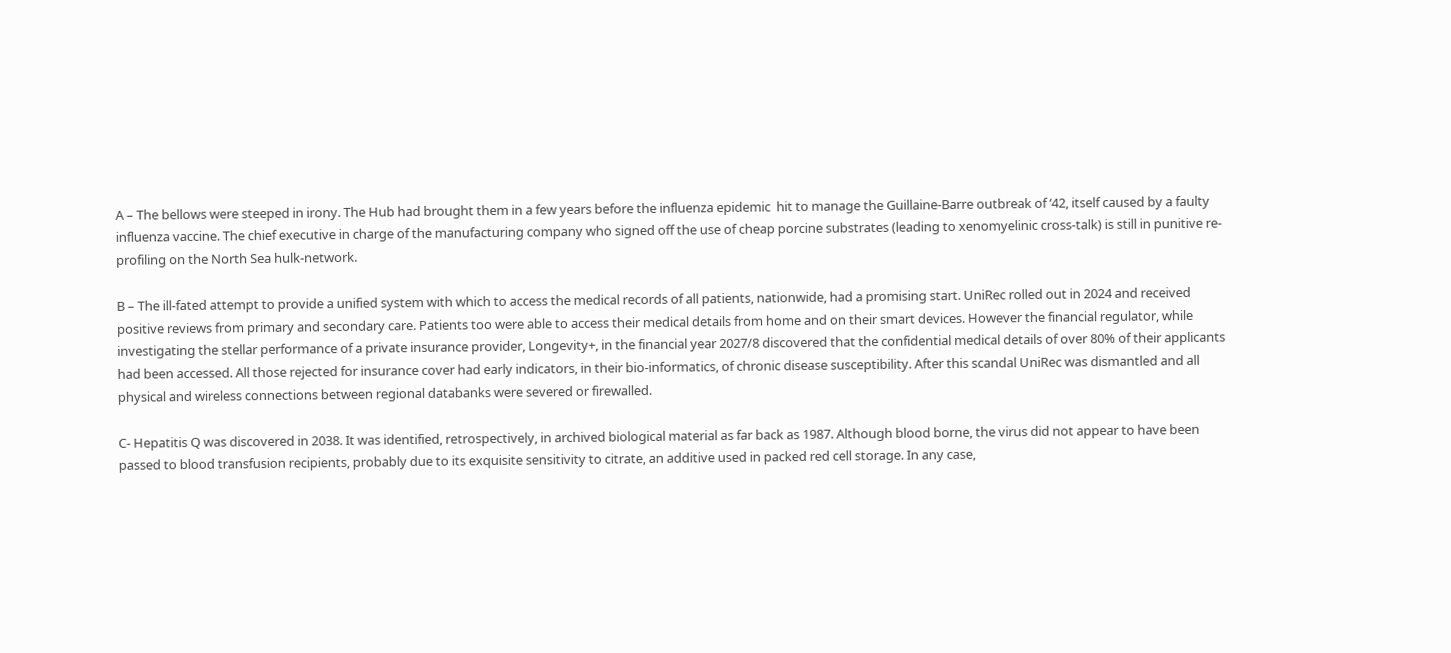A – The bellows were steeped in irony. The Hub had brought them in a few years before the influenza epidemic  hit to manage the Guillaine-Barre outbreak of ‘42, itself caused by a faulty influenza vaccine. The chief executive in charge of the manufacturing company who signed off the use of cheap porcine substrates (leading to xenomyelinic cross-talk) is still in punitive re-profiling on the North Sea hulk-network.

B – The ill-fated attempt to provide a unified system with which to access the medical records of all patients, nationwide, had a promising start. UniRec rolled out in 2024 and received positive reviews from primary and secondary care. Patients too were able to access their medical details from home and on their smart devices. However the financial regulator, while investigating the stellar performance of a private insurance provider, Longevity+, in the financial year 2027/8 discovered that the confidential medical details of over 80% of their applicants had been accessed. All those rejected for insurance cover had early indicators, in their bio-informatics, of chronic disease susceptibility. After this scandal UniRec was dismantled and all physical and wireless connections between regional databanks were severed or firewalled.

C- Hepatitis Q was discovered in 2038. It was identified, retrospectively, in archived biological material as far back as 1987. Although blood borne, the virus did not appear to have been passed to blood transfusion recipients, probably due to its exquisite sensitivity to citrate, an additive used in packed red cell storage. In any case,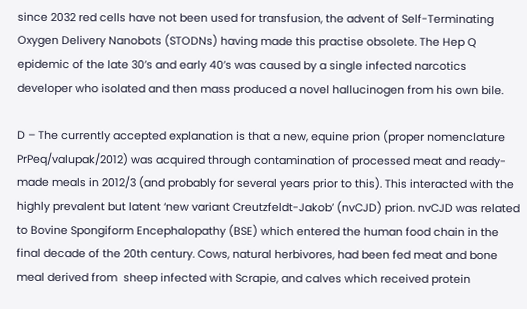since 2032 red cells have not been used for transfusion, the advent of Self-Terminating Oxygen Delivery Nanobots (STODNs) having made this practise obsolete. The Hep Q epidemic of the late 30’s and early 40’s was caused by a single infected narcotics developer who isolated and then mass produced a novel hallucinogen from his own bile.

D – The currently accepted explanation is that a new, equine prion (proper nomenclature PrPeq/valupak/2012) was acquired through contamination of processed meat and ready-made meals in 2012/3 (and probably for several years prior to this). This interacted with the highly prevalent but latent ‘new variant Creutzfeldt-Jakob’ (nvCJD) prion. nvCJD was related to Bovine Spongiform Encephalopathy (BSE) which entered the human food chain in the final decade of the 20th century. Cows, natural herbivores, had been fed meat and bone meal derived from  sheep infected with Scrapie, and calves which received protein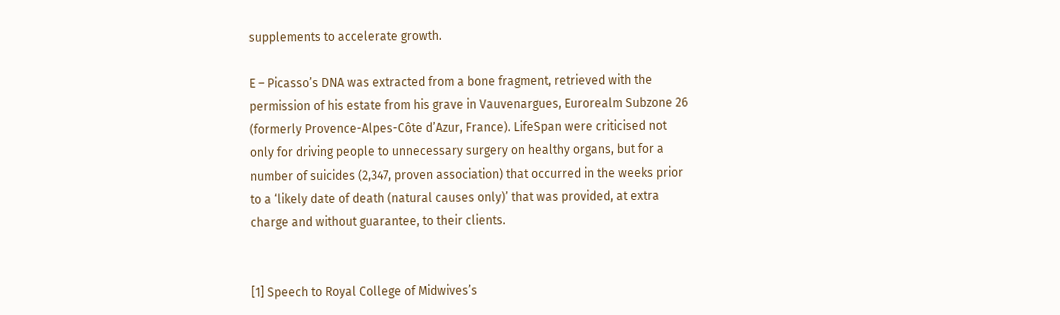supplements to accelerate growth.

E – Picasso’s DNA was extracted from a bone fragment, retrieved with the permission of his estate from his grave in Vauvenargues, Eurorealm Subzone 26 (formerly Provence-Alpes-Côte d’Azur, France). LifeSpan were criticised not only for driving people to unnecessary surgery on healthy organs, but for a number of suicides (2,347, proven association) that occurred in the weeks prior to a ‘likely date of death (natural causes only)’ that was provided, at extra charge and without guarantee, to their clients.


[1] Speech to Royal College of Midwives’s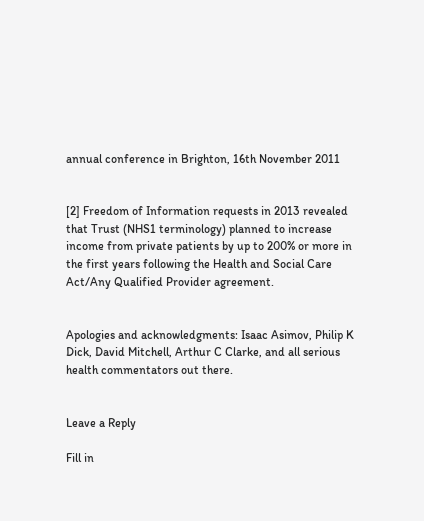annual conference in Brighton, 16th November 2011


[2] Freedom of Information requests in 2013 revealed that Trust (NHS1 terminology) planned to increase income from private patients by up to 200% or more in the first years following the Health and Social Care Act/Any Qualified Provider agreement.


Apologies and acknowledgments: Isaac Asimov, Philip K Dick, David Mitchell, Arthur C Clarke, and all serious health commentators out there.


Leave a Reply

Fill in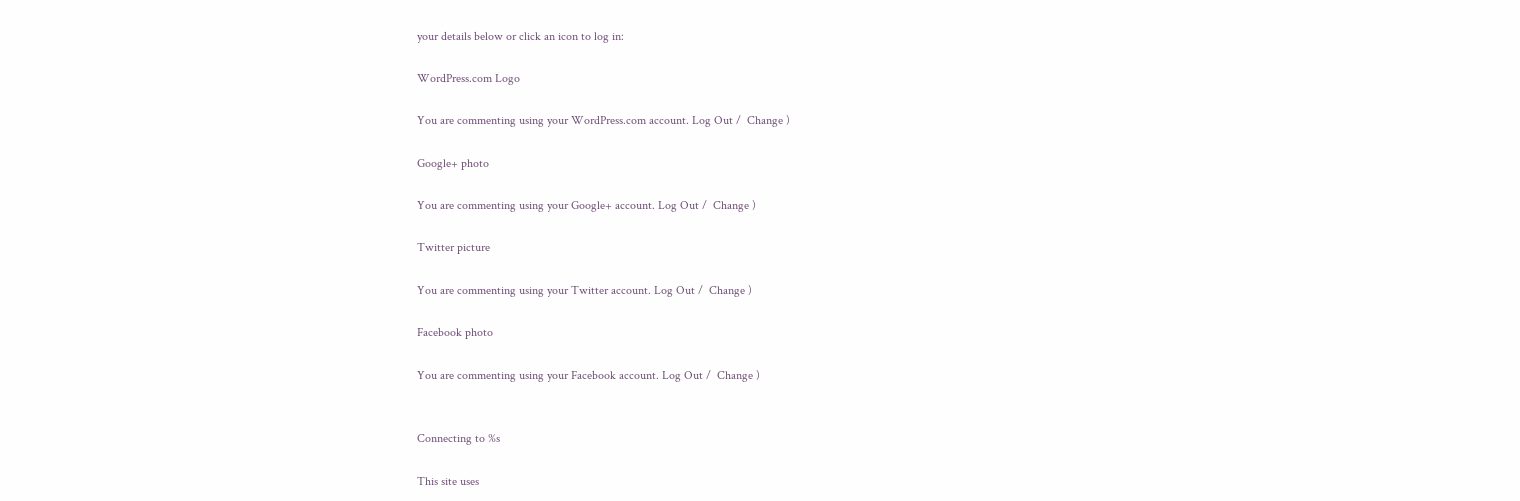your details below or click an icon to log in:

WordPress.com Logo

You are commenting using your WordPress.com account. Log Out /  Change )

Google+ photo

You are commenting using your Google+ account. Log Out /  Change )

Twitter picture

You are commenting using your Twitter account. Log Out /  Change )

Facebook photo

You are commenting using your Facebook account. Log Out /  Change )


Connecting to %s

This site uses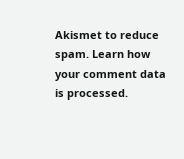Akismet to reduce spam. Learn how your comment data is processed.